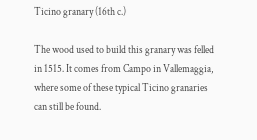Ticino granary (16th c.)

The wood used to build this granary was felled in 1515. It comes from Campo in Vallemaggia, where some of these typical Ticino granaries can still be found.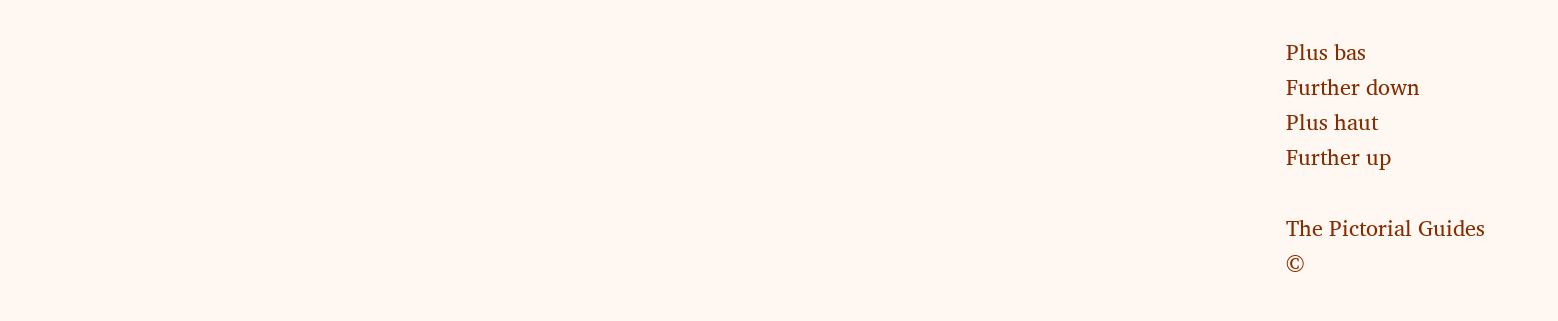Plus bas
Further down
Plus haut
Further up

The Pictorial Guides
©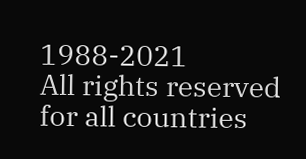1988-2021
All rights reserved for all countries